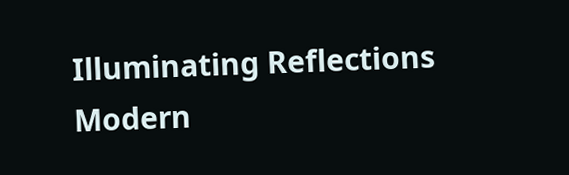Illuminating Reflections Modern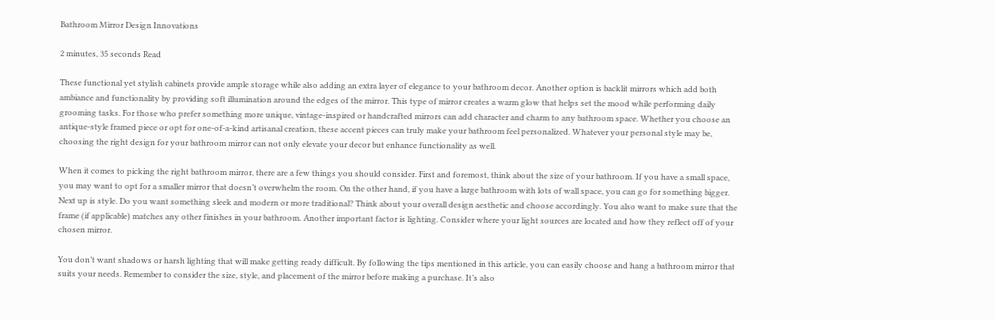Bathroom Mirror Design Innovations

2 minutes, 35 seconds Read

These functional yet stylish cabinets provide ample storage while also adding an extra layer of elegance to your bathroom decor. Another option is backlit mirrors which add both ambiance and functionality by providing soft illumination around the edges of the mirror. This type of mirror creates a warm glow that helps set the mood while performing daily grooming tasks. For those who prefer something more unique, vintage-inspired or handcrafted mirrors can add character and charm to any bathroom space. Whether you choose an antique-style framed piece or opt for one-of-a-kind artisanal creation, these accent pieces can truly make your bathroom feel personalized. Whatever your personal style may be, choosing the right design for your bathroom mirror can not only elevate your decor but enhance functionality as well.

When it comes to picking the right bathroom mirror, there are a few things you should consider. First and foremost, think about the size of your bathroom. If you have a small space, you may want to opt for a smaller mirror that doesn’t overwhelm the room. On the other hand, if you have a large bathroom with lots of wall space, you can go for something bigger. Next up is style. Do you want something sleek and modern or more traditional? Think about your overall design aesthetic and choose accordingly. You also want to make sure that the frame (if applicable) matches any other finishes in your bathroom. Another important factor is lighting. Consider where your light sources are located and how they reflect off of your chosen mirror.

You don’t want shadows or harsh lighting that will make getting ready difficult. By following the tips mentioned in this article, you can easily choose and hang a bathroom mirror that suits your needs. Remember to consider the size, style, and placement of the mirror before making a purchase. It’s also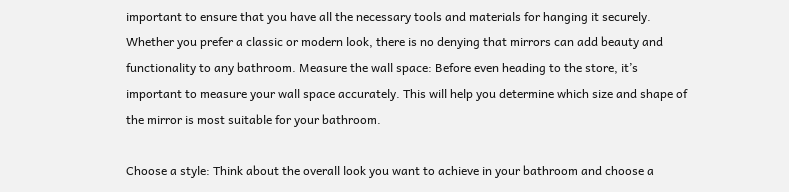important to ensure that you have all the necessary tools and materials for hanging it securely. Whether you prefer a classic or modern look, there is no denying that mirrors can add beauty and functionality to any bathroom. Measure the wall space: Before even heading to the store, it’s important to measure your wall space accurately. This will help you determine which size and shape of the mirror is most suitable for your bathroom.

Choose a style: Think about the overall look you want to achieve in your bathroom and choose a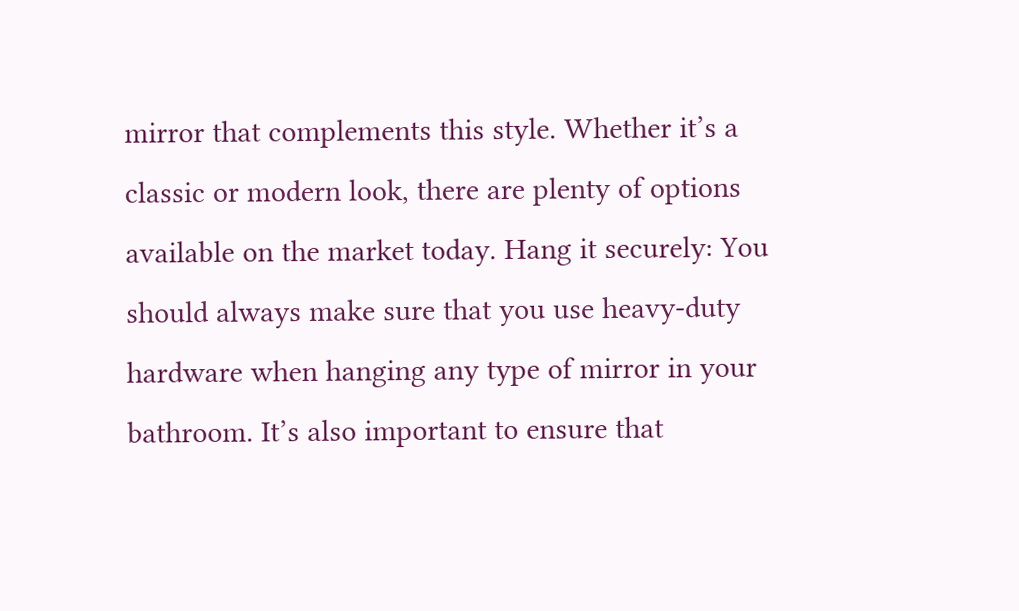mirror that complements this style. Whether it’s a classic or modern look, there are plenty of options available on the market today. Hang it securely: You should always make sure that you use heavy-duty hardware when hanging any type of mirror in your bathroom. It’s also important to ensure that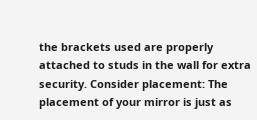the brackets used are properly attached to studs in the wall for extra security. Consider placement: The placement of your mirror is just as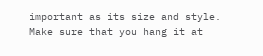important as its size and style. Make sure that you hang it at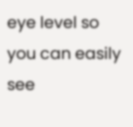eye level so you can easily see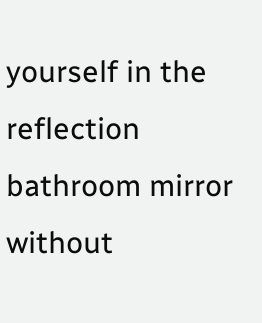yourself in the reflection bathroom mirror without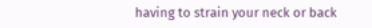having to strain your neck or back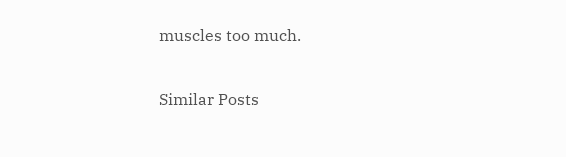muscles too much.

Similar Posts